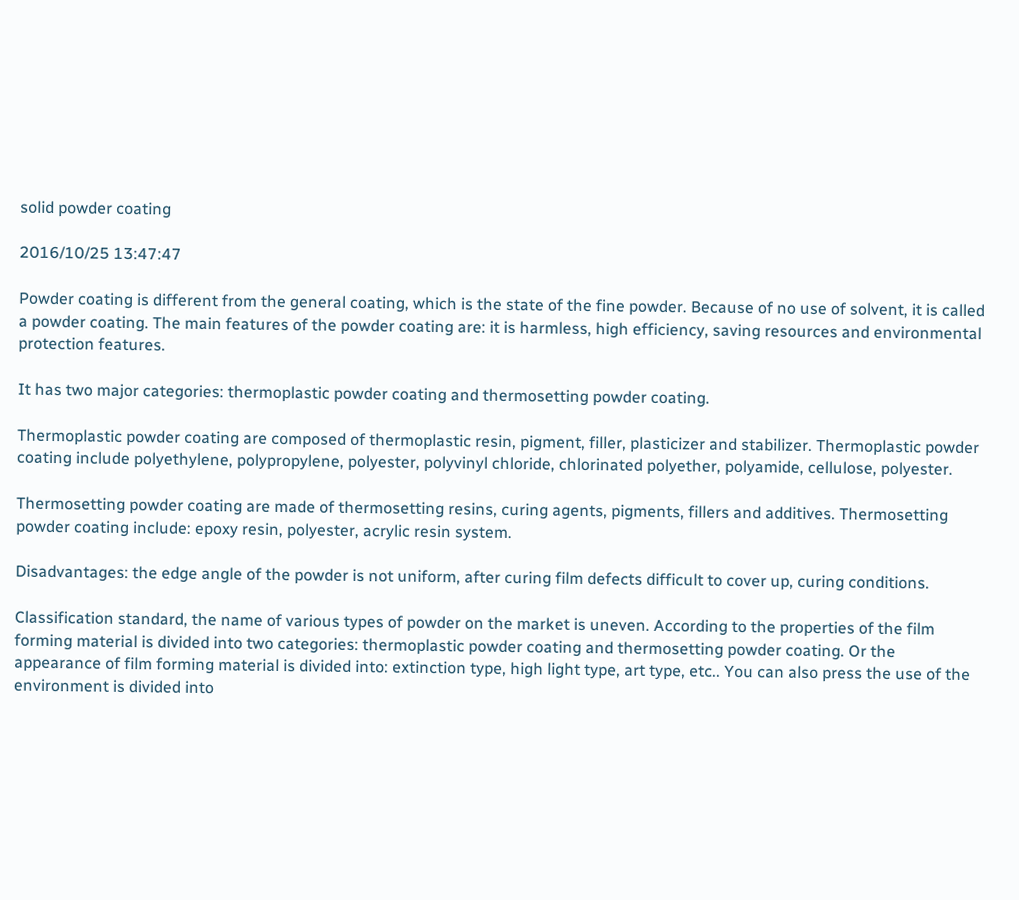solid powder coating

2016/10/25 13:47:47

Powder coating is different from the general coating, which is the state of the fine powder. Because of no use of solvent, it is called a powder coating. The main features of the powder coating are: it is harmless, high efficiency, saving resources and environmental protection features.

It has two major categories: thermoplastic powder coating and thermosetting powder coating.

Thermoplastic powder coating are composed of thermoplastic resin, pigment, filler, plasticizer and stabilizer. Thermoplastic powder coating include polyethylene, polypropylene, polyester, polyvinyl chloride, chlorinated polyether, polyamide, cellulose, polyester.

Thermosetting powder coating are made of thermosetting resins, curing agents, pigments, fillers and additives. Thermosetting powder coating include: epoxy resin, polyester, acrylic resin system.

Disadvantages: the edge angle of the powder is not uniform, after curing film defects difficult to cover up, curing conditions.

Classification standard, the name of various types of powder on the market is uneven. According to the properties of the film forming material is divided into two categories: thermoplastic powder coating and thermosetting powder coating. Or the appearance of film forming material is divided into: extinction type, high light type, art type, etc.. You can also press the use of the environment is divided into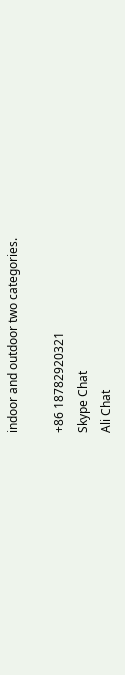indoor and outdoor two categories.

+86 18782920321
Skype Chat
Ali Chat